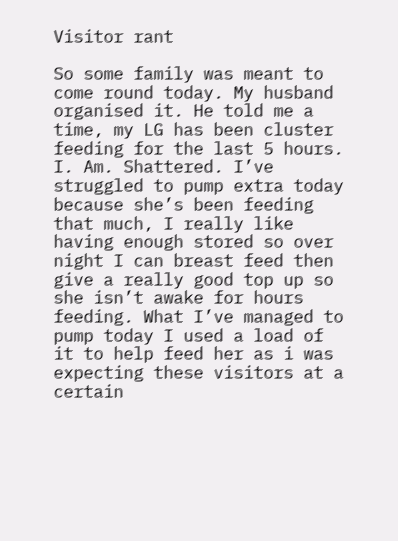Visitor rant

So some family was meant to come round today. My husband organised it. He told me a time, my LG has been cluster feeding for the last 5 hours. I. Am. Shattered. I’ve struggled to pump extra today because she’s been feeding that much, I really like having enough stored so over night I can breast feed then give a really good top up so she isn’t awake for hours feeding. What I’ve managed to pump today I used a load of it to help feed her as i was expecting these visitors at a certain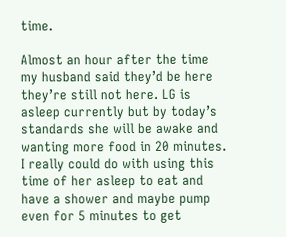time.

Almost an hour after the time my husband said they’d be here they’re still not here. LG is asleep currently but by today’s standards she will be awake and wanting more food in 20 minutes. I really could do with using this time of her asleep to eat and have a shower and maybe pump even for 5 minutes to get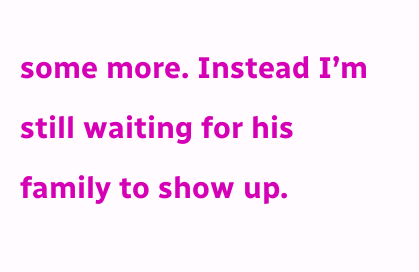some more. Instead I’m still waiting for his family to show up.